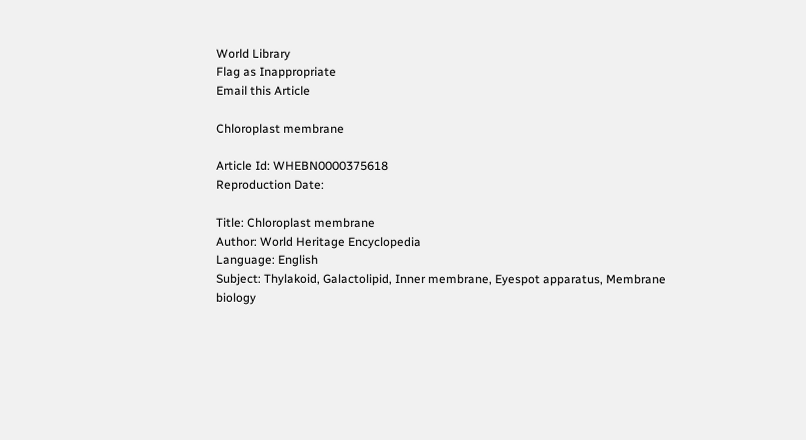World Library
Flag as Inappropriate
Email this Article

Chloroplast membrane

Article Id: WHEBN0000375618
Reproduction Date:

Title: Chloroplast membrane
Author: World Heritage Encyclopedia
Language: English
Subject: Thylakoid, Galactolipid, Inner membrane, Eyespot apparatus, Membrane biology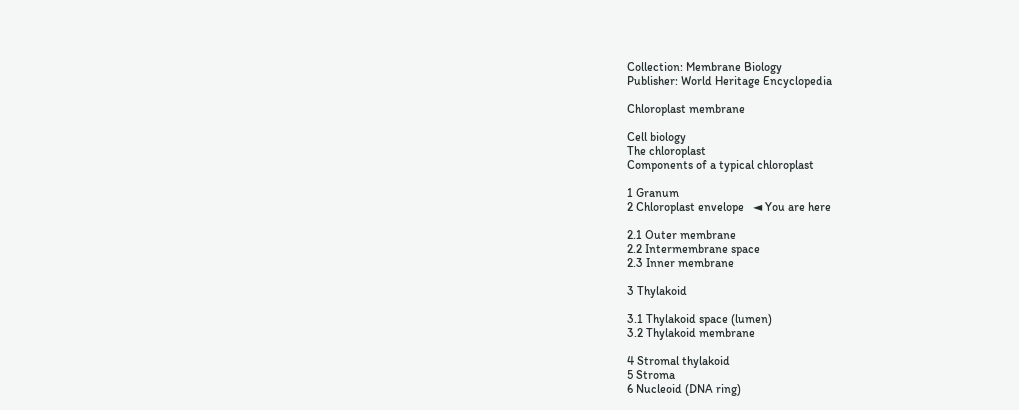Collection: Membrane Biology
Publisher: World Heritage Encyclopedia

Chloroplast membrane

Cell biology
The chloroplast
Components of a typical chloroplast

1 Granum
2 Chloroplast envelope   ◄ You are here

2.1 Outer membrane
2.2 Intermembrane space
2.3 Inner membrane

3 Thylakoid

3.1 Thylakoid space (lumen)
3.2 Thylakoid membrane

4 Stromal thylakoid
5 Stroma
6 Nucleoid (DNA ring)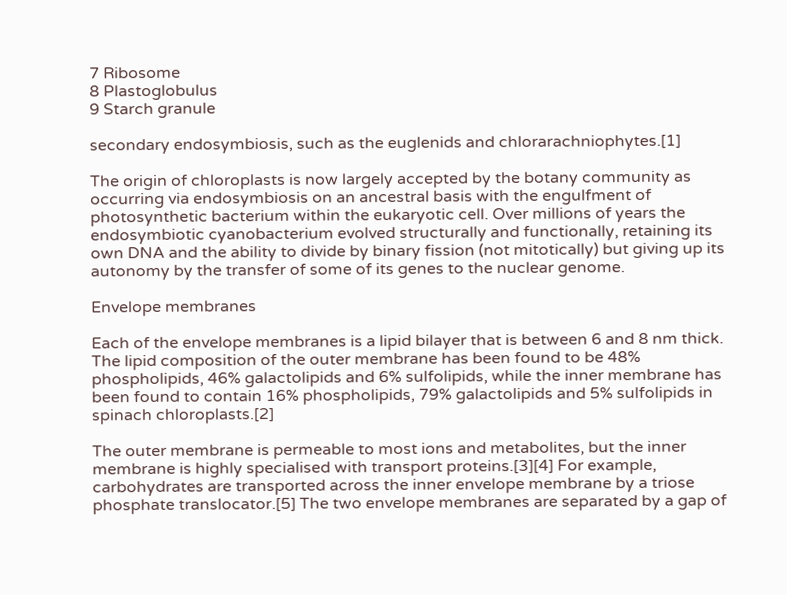7 Ribosome
8 Plastoglobulus
9 Starch granule

secondary endosymbiosis, such as the euglenids and chlorarachniophytes.[1]

The origin of chloroplasts is now largely accepted by the botany community as occurring via endosymbiosis on an ancestral basis with the engulfment of photosynthetic bacterium within the eukaryotic cell. Over millions of years the endosymbiotic cyanobacterium evolved structurally and functionally, retaining its own DNA and the ability to divide by binary fission (not mitotically) but giving up its autonomy by the transfer of some of its genes to the nuclear genome.

Envelope membranes

Each of the envelope membranes is a lipid bilayer that is between 6 and 8 nm thick. The lipid composition of the outer membrane has been found to be 48% phospholipids, 46% galactolipids and 6% sulfolipids, while the inner membrane has been found to contain 16% phospholipids, 79% galactolipids and 5% sulfolipids in spinach chloroplasts.[2]

The outer membrane is permeable to most ions and metabolites, but the inner membrane is highly specialised with transport proteins.[3][4] For example, carbohydrates are transported across the inner envelope membrane by a triose phosphate translocator.[5] The two envelope membranes are separated by a gap of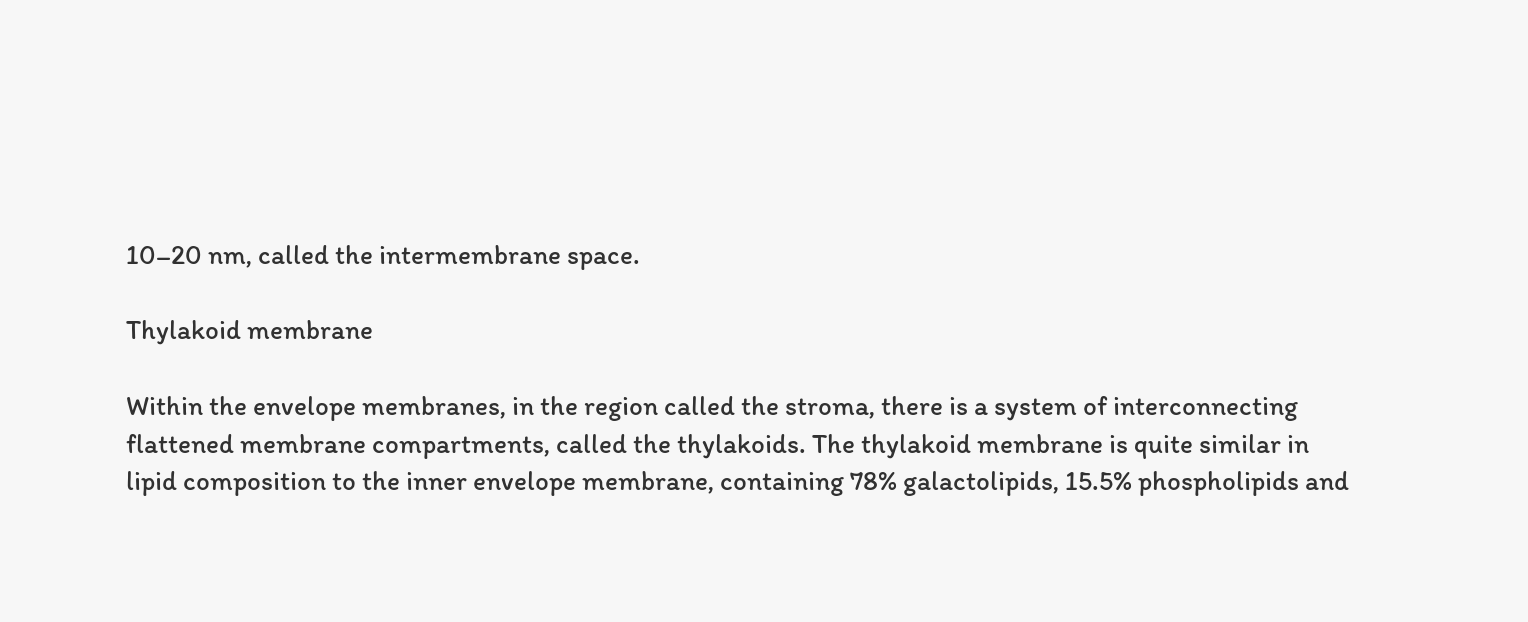10–20 nm, called the intermembrane space.

Thylakoid membrane

Within the envelope membranes, in the region called the stroma, there is a system of interconnecting flattened membrane compartments, called the thylakoids. The thylakoid membrane is quite similar in lipid composition to the inner envelope membrane, containing 78% galactolipids, 15.5% phospholipids and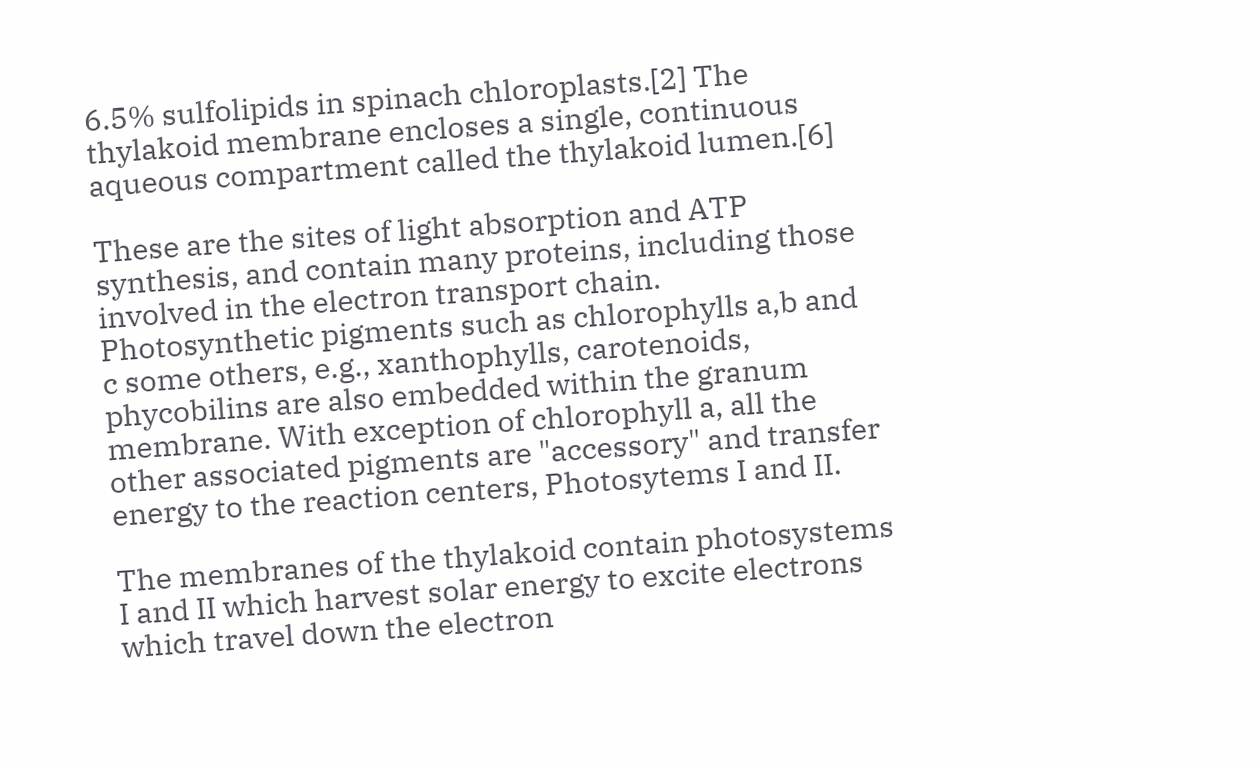6.5% sulfolipids in spinach chloroplasts.[2] The thylakoid membrane encloses a single, continuous aqueous compartment called the thylakoid lumen.[6]

These are the sites of light absorption and ATP synthesis, and contain many proteins, including those involved in the electron transport chain. Photosynthetic pigments such as chlorophylls a,b and c some others, e.g., xanthophylls, carotenoids, phycobilins are also embedded within the granum membrane. With exception of chlorophyll a, all the other associated pigments are "accessory" and transfer energy to the reaction centers, Photosytems I and II.

The membranes of the thylakoid contain photosystems I and II which harvest solar energy to excite electrons which travel down the electron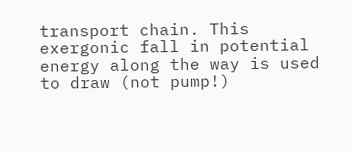transport chain. This exergonic fall in potential energy along the way is used to draw (not pump!)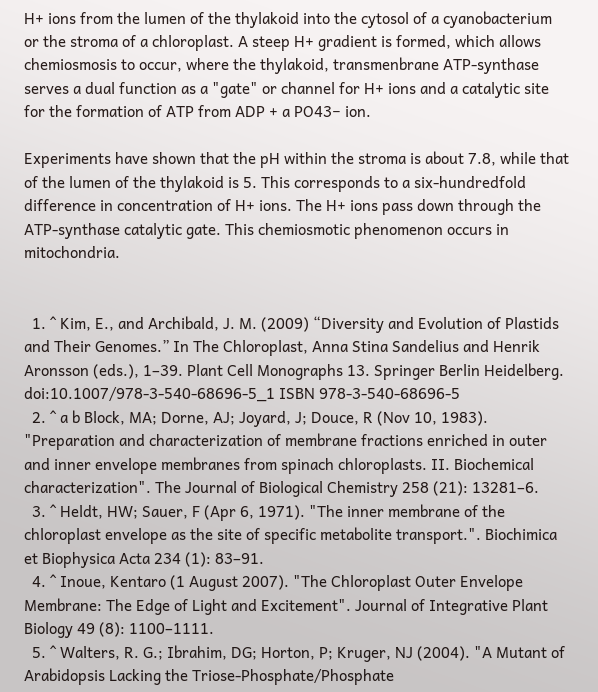H+ ions from the lumen of the thylakoid into the cytosol of a cyanobacterium or the stroma of a chloroplast. A steep H+ gradient is formed, which allows chemiosmosis to occur, where the thylakoid, transmenbrane ATP-synthase serves a dual function as a "gate" or channel for H+ ions and a catalytic site for the formation of ATP from ADP + a PO43− ion.

Experiments have shown that the pH within the stroma is about 7.8, while that of the lumen of the thylakoid is 5. This corresponds to a six-hundredfold difference in concentration of H+ ions. The H+ ions pass down through the ATP-synthase catalytic gate. This chemiosmotic phenomenon occurs in mitochondria.


  1. ^ Kim, E., and Archibald, J. M. (2009) “Diversity and Evolution of Plastids and Their Genomes.” In The Chloroplast, Anna Stina Sandelius and Henrik Aronsson (eds.), 1–39. Plant Cell Monographs 13. Springer Berlin Heidelberg. doi:10.1007/978-3-540-68696-5_1 ISBN 978-3-540-68696-5
  2. ^ a b Block, MA; Dorne, AJ; Joyard, J; Douce, R (Nov 10, 1983). "Preparation and characterization of membrane fractions enriched in outer and inner envelope membranes from spinach chloroplasts. II. Biochemical characterization". The Journal of Biological Chemistry 258 (21): 13281–6.
  3. ^ Heldt, HW; Sauer, F (Apr 6, 1971). "The inner membrane of the chloroplast envelope as the site of specific metabolite transport.". Biochimica et Biophysica Acta 234 (1): 83–91.
  4. ^ Inoue, Kentaro (1 August 2007). "The Chloroplast Outer Envelope Membrane: The Edge of Light and Excitement". Journal of Integrative Plant Biology 49 (8): 1100–1111.
  5. ^ Walters, R. G.; Ibrahim, DG; Horton, P; Kruger, NJ (2004). "A Mutant of Arabidopsis Lacking the Triose-Phosphate/Phosphate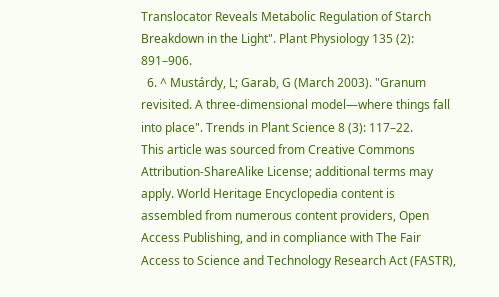Translocator Reveals Metabolic Regulation of Starch Breakdown in the Light". Plant Physiology 135 (2): 891–906.
  6. ^ Mustárdy, L; Garab, G (March 2003). "Granum revisited. A three-dimensional model—where things fall into place". Trends in Plant Science 8 (3): 117–22.
This article was sourced from Creative Commons Attribution-ShareAlike License; additional terms may apply. World Heritage Encyclopedia content is assembled from numerous content providers, Open Access Publishing, and in compliance with The Fair Access to Science and Technology Research Act (FASTR),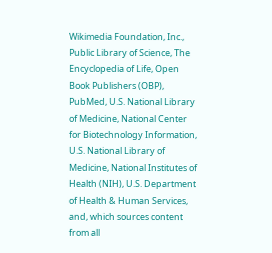Wikimedia Foundation, Inc., Public Library of Science, The Encyclopedia of Life, Open Book Publishers (OBP), PubMed, U.S. National Library of Medicine, National Center for Biotechnology Information, U.S. National Library of Medicine, National Institutes of Health (NIH), U.S. Department of Health & Human Services, and, which sources content from all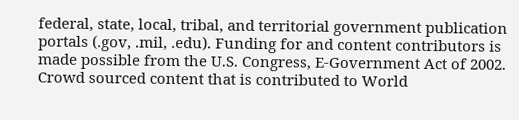federal, state, local, tribal, and territorial government publication portals (.gov, .mil, .edu). Funding for and content contributors is made possible from the U.S. Congress, E-Government Act of 2002.
Crowd sourced content that is contributed to World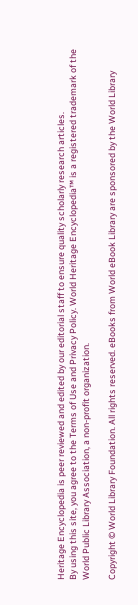Heritage Encyclopedia is peer reviewed and edited by our editorial staff to ensure quality scholarly research articles.
By using this site, you agree to the Terms of Use and Privacy Policy. World Heritage Encyclopedia™ is a registered trademark of the World Public Library Association, a non-profit organization.

Copyright © World Library Foundation. All rights reserved. eBooks from World eBook Library are sponsored by the World Library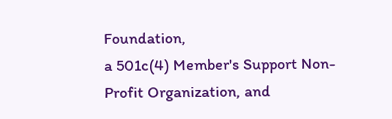Foundation,
a 501c(4) Member's Support Non-Profit Organization, and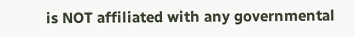is NOT affiliated with any governmental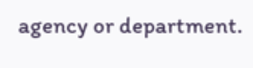agency or department.